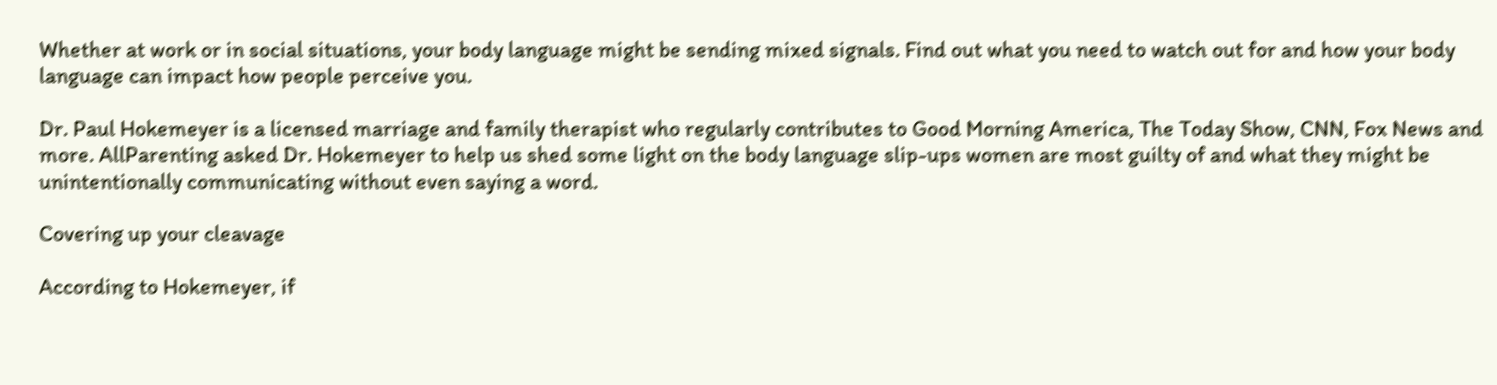Whether at work or in social situations, your body language might be sending mixed signals. Find out what you need to watch out for and how your body language can impact how people perceive you.

Dr. Paul Hokemeyer is a licensed marriage and family therapist who regularly contributes to Good Morning America, The Today Show, CNN, Fox News and more. AllParenting asked Dr. Hokemeyer to help us shed some light on the body language slip-ups women are most guilty of and what they might be unintentionally communicating without even saying a word.

Covering up your cleavage

According to Hokemeyer, if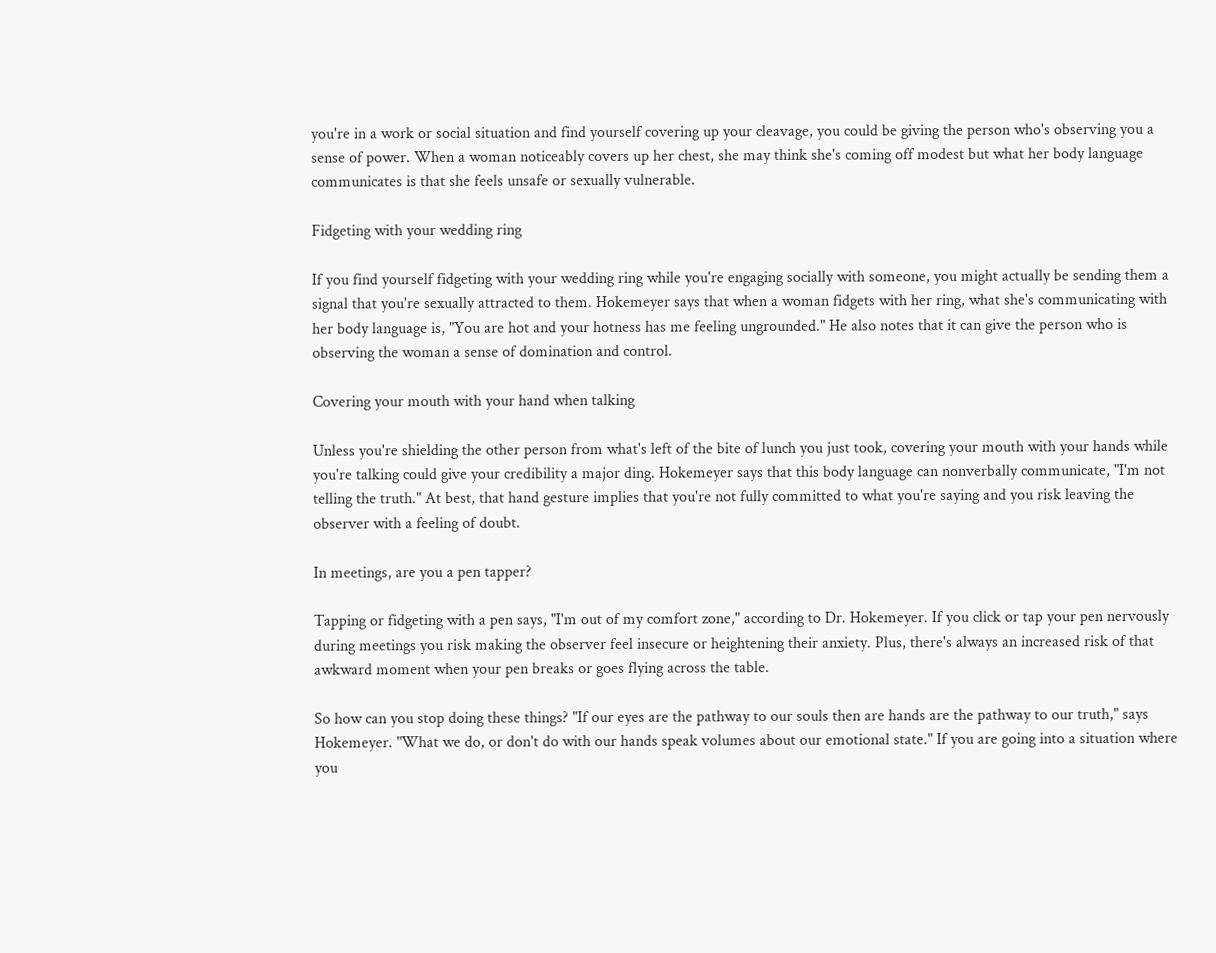you're in a work or social situation and find yourself covering up your cleavage, you could be giving the person who's observing you a sense of power. When a woman noticeably covers up her chest, she may think she's coming off modest but what her body language communicates is that she feels unsafe or sexually vulnerable.

Fidgeting with your wedding ring

If you find yourself fidgeting with your wedding ring while you're engaging socially with someone, you might actually be sending them a signal that you're sexually attracted to them. Hokemeyer says that when a woman fidgets with her ring, what she's communicating with her body language is, "You are hot and your hotness has me feeling ungrounded." He also notes that it can give the person who is observing the woman a sense of domination and control.

Covering your mouth with your hand when talking

Unless you're shielding the other person from what's left of the bite of lunch you just took, covering your mouth with your hands while you're talking could give your credibility a major ding. Hokemeyer says that this body language can nonverbally communicate, "I'm not telling the truth." At best, that hand gesture implies that you're not fully committed to what you're saying and you risk leaving the observer with a feeling of doubt.

In meetings, are you a pen tapper?

Tapping or fidgeting with a pen says, "I'm out of my comfort zone," according to Dr. Hokemeyer. If you click or tap your pen nervously during meetings you risk making the observer feel insecure or heightening their anxiety. Plus, there's always an increased risk of that awkward moment when your pen breaks or goes flying across the table.

So how can you stop doing these things? "If our eyes are the pathway to our souls then are hands are the pathway to our truth," says Hokemeyer. "What we do, or don't do with our hands speak volumes about our emotional state." If you are going into a situation where you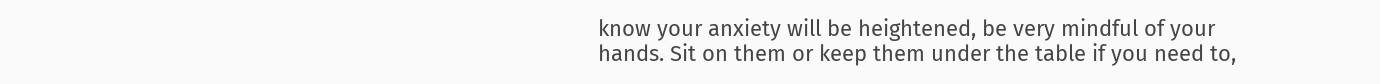know your anxiety will be heightened, be very mindful of your hands. Sit on them or keep them under the table if you need to,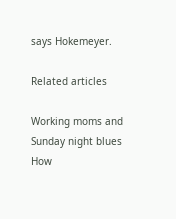says Hokemeyer.

Related articles

Working moms and Sunday night blues
How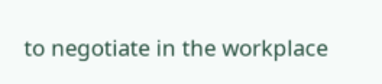to negotiate in the workplace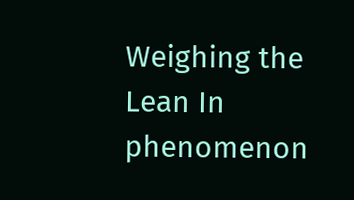Weighing the Lean In phenomenon